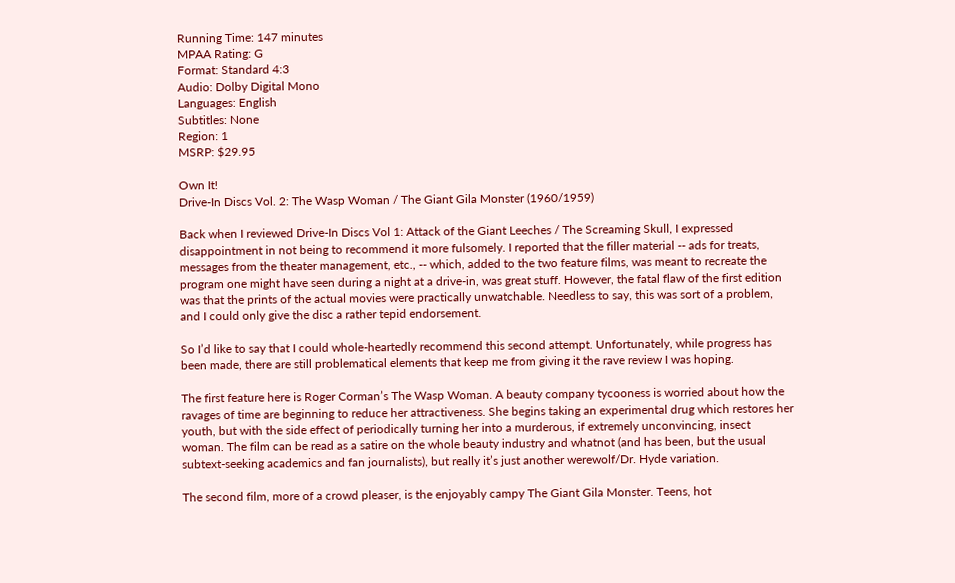Running Time: 147 minutes
MPAA Rating: G
Format: Standard 4:3
Audio: Dolby Digital Mono
Languages: English
Subtitles: None
Region: 1
MSRP: $29.95

Own It!
Drive-In Discs Vol. 2: The Wasp Woman / The Giant Gila Monster (1960/1959)

Back when I reviewed Drive-In Discs Vol 1: Attack of the Giant Leeches / The Screaming Skull, I expressed disappointment in not being to recommend it more fulsomely. I reported that the filler material -- ads for treats, messages from the theater management, etc., -- which, added to the two feature films, was meant to recreate the program one might have seen during a night at a drive-in, was great stuff. However, the fatal flaw of the first edition was that the prints of the actual movies were practically unwatchable. Needless to say, this was sort of a problem, and I could only give the disc a rather tepid endorsement.

So I’d like to say that I could whole-heartedly recommend this second attempt. Unfortunately, while progress has been made, there are still problematical elements that keep me from giving it the rave review I was hoping.

The first feature here is Roger Corman’s The Wasp Woman. A beauty company tycooness is worried about how the ravages of time are beginning to reduce her attractiveness. She begins taking an experimental drug which restores her youth, but with the side effect of periodically turning her into a murderous, if extremely unconvincing, insect woman. The film can be read as a satire on the whole beauty industry and whatnot (and has been, but the usual subtext-seeking academics and fan journalists), but really it’s just another werewolf/Dr. Hyde variation.

The second film, more of a crowd pleaser, is the enjoyably campy The Giant Gila Monster. Teens, hot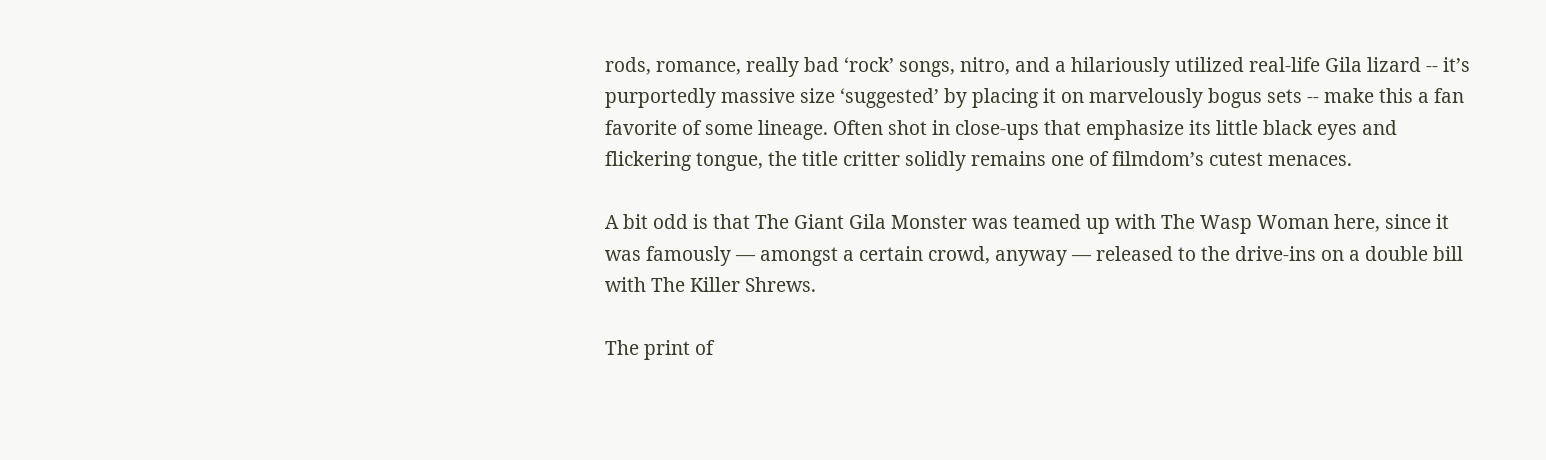rods, romance, really bad ‘rock’ songs, nitro, and a hilariously utilized real-life Gila lizard -- it’s purportedly massive size ‘suggested’ by placing it on marvelously bogus sets -- make this a fan favorite of some lineage. Often shot in close-ups that emphasize its little black eyes and flickering tongue, the title critter solidly remains one of filmdom’s cutest menaces.

A bit odd is that The Giant Gila Monster was teamed up with The Wasp Woman here, since it was famously — amongst a certain crowd, anyway — released to the drive-ins on a double bill with The Killer Shrews.

The print of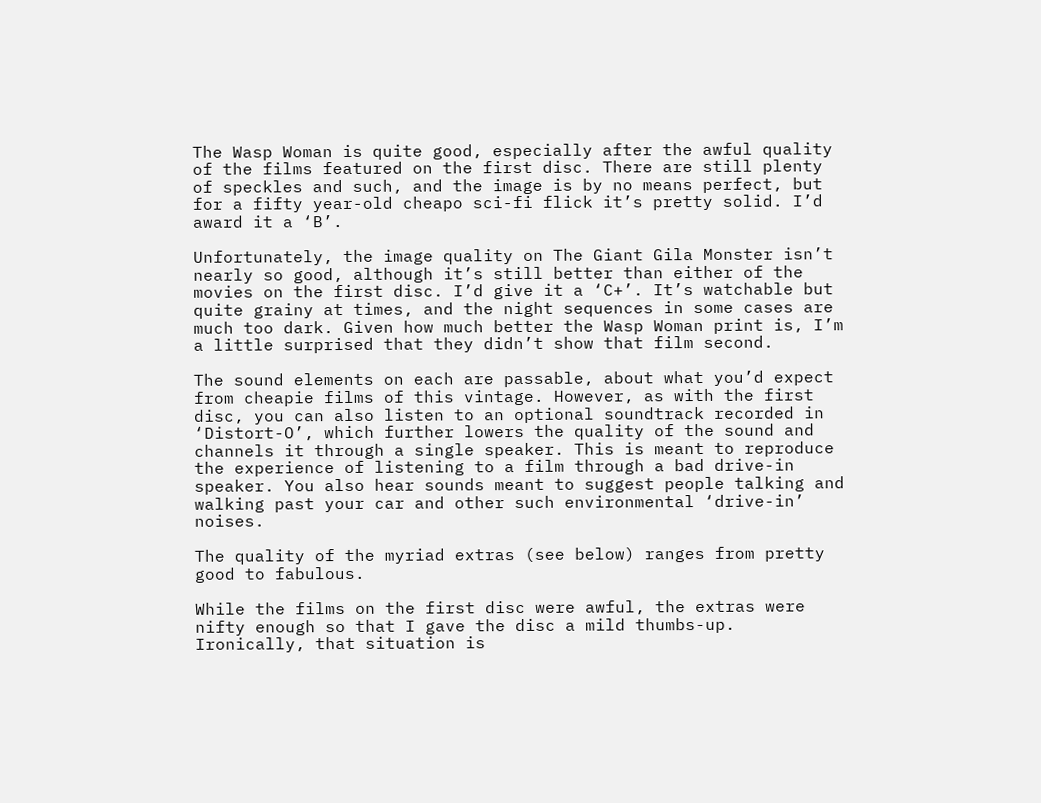The Wasp Woman is quite good, especially after the awful quality of the films featured on the first disc. There are still plenty of speckles and such, and the image is by no means perfect, but for a fifty year-old cheapo sci-fi flick it’s pretty solid. I’d award it a ‘B’.

Unfortunately, the image quality on The Giant Gila Monster isn’t nearly so good, although it’s still better than either of the movies on the first disc. I’d give it a ‘C+’. It’s watchable but quite grainy at times, and the night sequences in some cases are much too dark. Given how much better the Wasp Woman print is, I’m a little surprised that they didn’t show that film second.

The sound elements on each are passable, about what you’d expect from cheapie films of this vintage. However, as with the first disc, you can also listen to an optional soundtrack recorded in ‘Distort-O’, which further lowers the quality of the sound and channels it through a single speaker. This is meant to reproduce the experience of listening to a film through a bad drive-in speaker. You also hear sounds meant to suggest people talking and walking past your car and other such environmental ‘drive-in’ noises.

The quality of the myriad extras (see below) ranges from pretty good to fabulous.

While the films on the first disc were awful, the extras were nifty enough so that I gave the disc a mild thumbs-up. Ironically, that situation is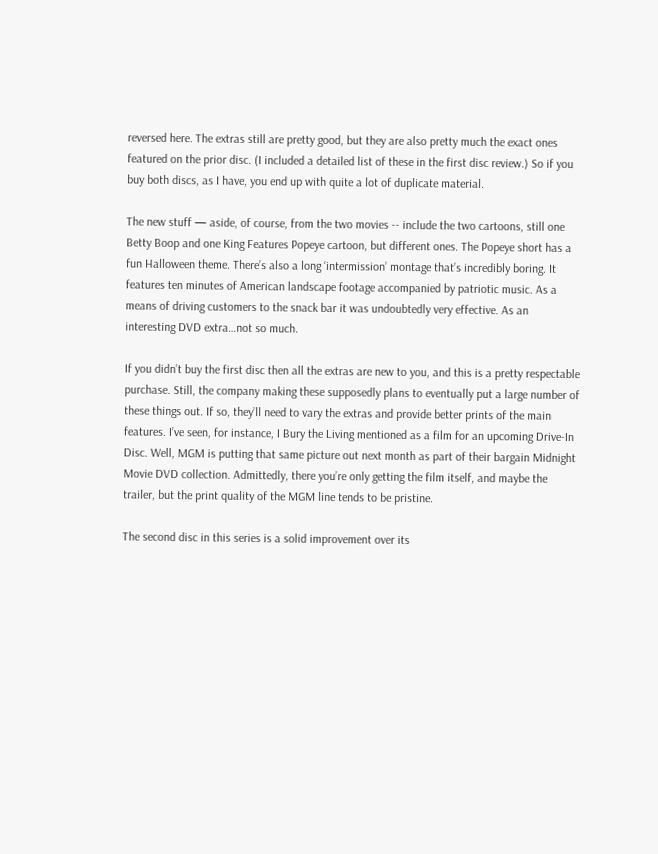reversed here. The extras still are pretty good, but they are also pretty much the exact ones featured on the prior disc. (I included a detailed list of these in the first disc review.) So if you buy both discs, as I have, you end up with quite a lot of duplicate material.

The new stuff — aside, of course, from the two movies -- include the two cartoons, still one Betty Boop and one King Features Popeye cartoon, but different ones. The Popeye short has a fun Halloween theme. There’s also a long ‘intermission’ montage that’s incredibly boring. It features ten minutes of American landscape footage accompanied by patriotic music. As a means of driving customers to the snack bar it was undoubtedly very effective. As an interesting DVD extra…not so much.

If you didn’t buy the first disc then all the extras are new to you, and this is a pretty respectable purchase. Still, the company making these supposedly plans to eventually put a large number of these things out. If so, they’ll need to vary the extras and provide better prints of the main features. I’ve seen, for instance, I Bury the Living mentioned as a film for an upcoming Drive-In Disc. Well, MGM is putting that same picture out next month as part of their bargain Midnight Movie DVD collection. Admittedly, there you’re only getting the film itself, and maybe the trailer, but the print quality of the MGM line tends to be pristine.

The second disc in this series is a solid improvement over its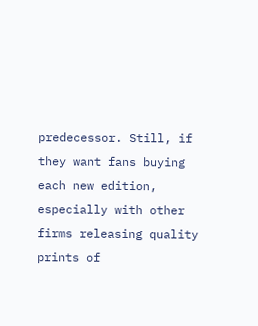predecessor. Still, if they want fans buying each new edition, especially with other firms releasing quality prints of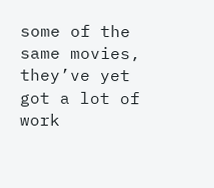some of the same movies, they’ve yet got a lot of work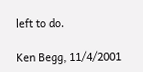left to do.

Ken Begg, 11/4/2001